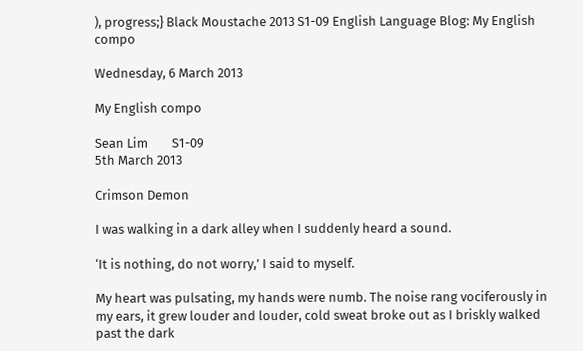), progress;} Black Moustache 2013 S1-09 English Language Blog: My English compo

Wednesday, 6 March 2013

My English compo

Sean Lim        S1-09                                                                                                                  5th March 2013

Crimson Demon

I was walking in a dark alley when I suddenly heard a sound.

‘It is nothing, do not worry,’ I said to myself.

My heart was pulsating, my hands were numb. The noise rang vociferously in my ears, it grew louder and louder, cold sweat broke out as I briskly walked past the dark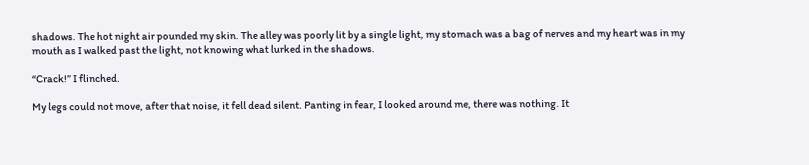shadows. The hot night air pounded my skin. The alley was poorly lit by a single light, my stomach was a bag of nerves and my heart was in my mouth as I walked past the light, not knowing what lurked in the shadows.

“Crack!” I flinched.

My legs could not move, after that noise, it fell dead silent. Panting in fear, I looked around me, there was nothing. It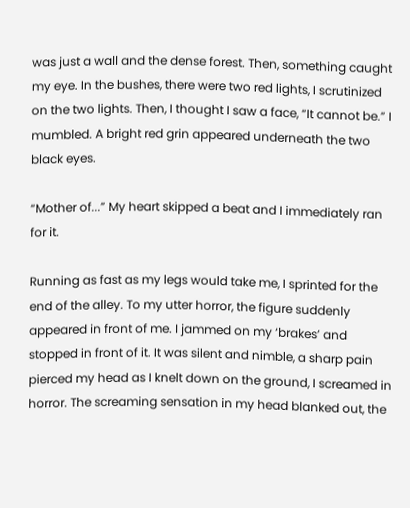was just a wall and the dense forest. Then, something caught my eye. In the bushes, there were two red lights, I scrutinized on the two lights. Then, I thought I saw a face, “It cannot be.” I mumbled. A bright red grin appeared underneath the two black eyes.

“Mother of...” My heart skipped a beat and I immediately ran for it.

Running as fast as my legs would take me, I sprinted for the end of the alley. To my utter horror, the figure suddenly appeared in front of me. I jammed on my ‘brakes’ and stopped in front of it. It was silent and nimble, a sharp pain pierced my head as I knelt down on the ground, I screamed in horror. The screaming sensation in my head blanked out, the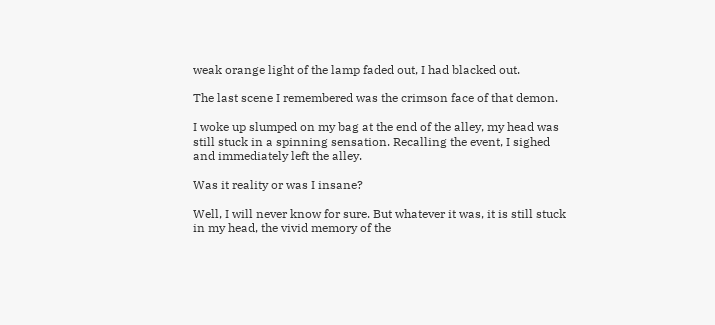weak orange light of the lamp faded out, I had blacked out.

The last scene I remembered was the crimson face of that demon.

I woke up slumped on my bag at the end of the alley, my head was still stuck in a spinning sensation. Recalling the event, I sighed and immediately left the alley.

Was it reality or was I insane?

Well, I will never know for sure. But whatever it was, it is still stuck in my head, the vivid memory of the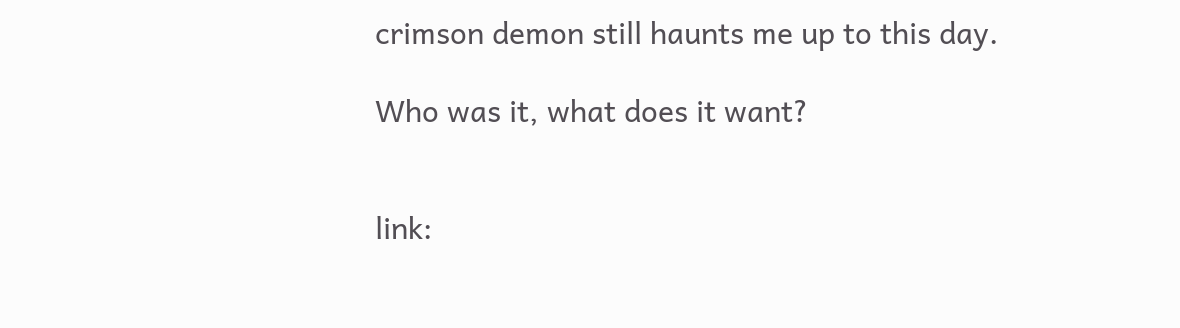crimson demon still haunts me up to this day.

Who was it, what does it want?


link: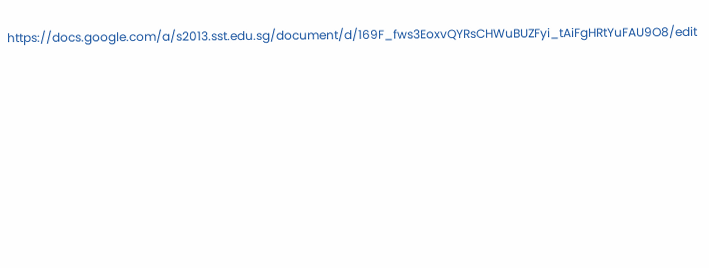https://docs.google.com/a/s2013.sst.edu.sg/document/d/169F_fws3EoxvQYRsCHWuBUZFyi_tAiFgHRtYuFAU9O8/edit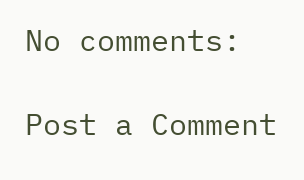No comments:

Post a Comment